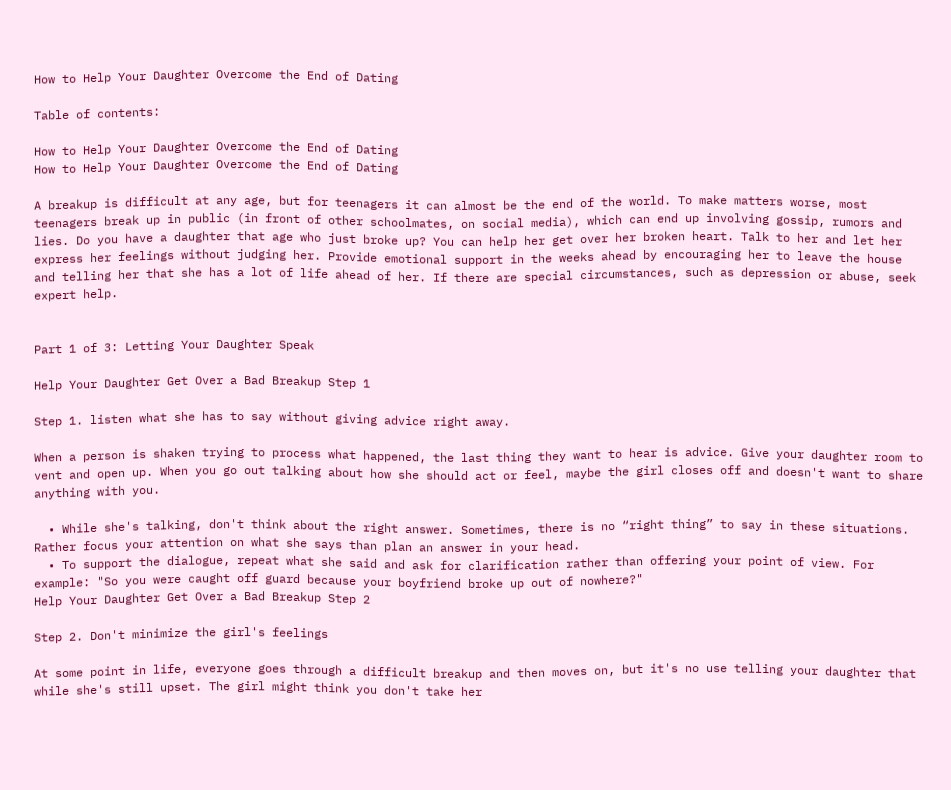How to Help Your Daughter Overcome the End of Dating

Table of contents:

How to Help Your Daughter Overcome the End of Dating
How to Help Your Daughter Overcome the End of Dating

A breakup is difficult at any age, but for teenagers it can almost be the end of the world. To make matters worse, most teenagers break up in public (in front of other schoolmates, on social media), which can end up involving gossip, rumors and lies. Do you have a daughter that age who just broke up? You can help her get over her broken heart. Talk to her and let her express her feelings without judging her. Provide emotional support in the weeks ahead by encouraging her to leave the house and telling her that she has a lot of life ahead of her. If there are special circumstances, such as depression or abuse, seek expert help.


Part 1 of 3: Letting Your Daughter Speak

Help Your Daughter Get Over a Bad Breakup Step 1

Step 1. listen what she has to say without giving advice right away.

When a person is shaken trying to process what happened, the last thing they want to hear is advice. Give your daughter room to vent and open up. When you go out talking about how she should act or feel, maybe the girl closes off and doesn't want to share anything with you.

  • While she's talking, don't think about the right answer. Sometimes, there is no “right thing” to say in these situations. Rather focus your attention on what she says than plan an answer in your head.
  • To support the dialogue, repeat what she said and ask for clarification rather than offering your point of view. For example: "So you were caught off guard because your boyfriend broke up out of nowhere?"
Help Your Daughter Get Over a Bad Breakup Step 2

Step 2. Don't minimize the girl's feelings

At some point in life, everyone goes through a difficult breakup and then moves on, but it's no use telling your daughter that while she's still upset. The girl might think you don't take her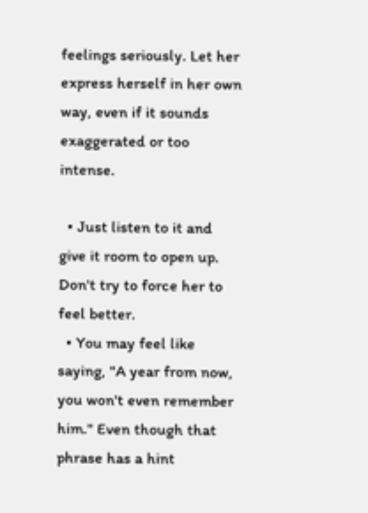feelings seriously. Let her express herself in her own way, even if it sounds exaggerated or too intense.

  • Just listen to it and give it room to open up. Don't try to force her to feel better.
  • You may feel like saying, "A year from now, you won't even remember him." Even though that phrase has a hint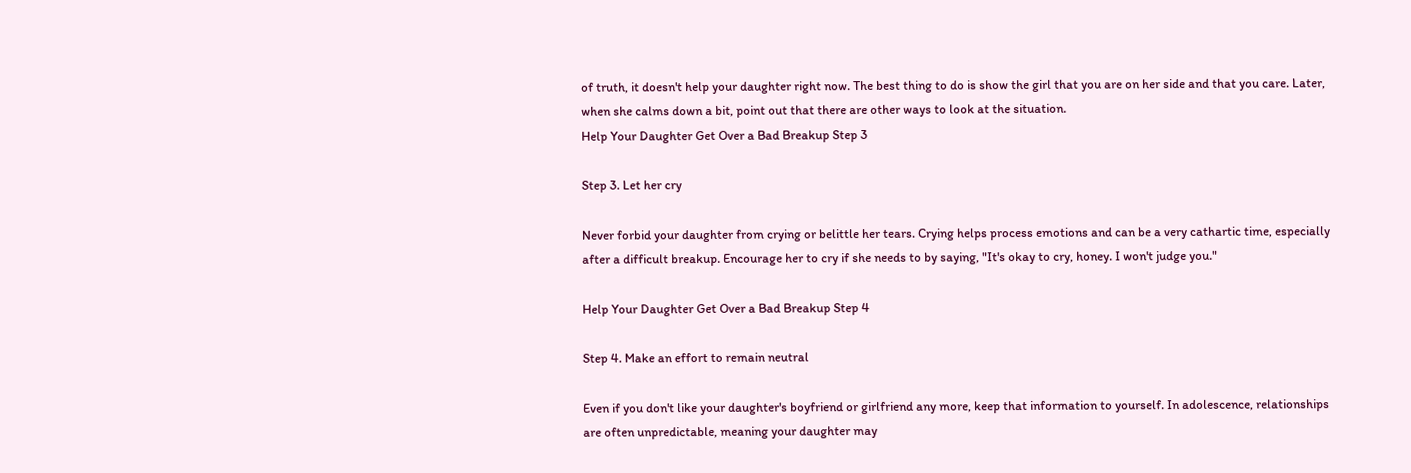of truth, it doesn't help your daughter right now. The best thing to do is show the girl that you are on her side and that you care. Later, when she calms down a bit, point out that there are other ways to look at the situation.
Help Your Daughter Get Over a Bad Breakup Step 3

Step 3. Let her cry

Never forbid your daughter from crying or belittle her tears. Crying helps process emotions and can be a very cathartic time, especially after a difficult breakup. Encourage her to cry if she needs to by saying, "It's okay to cry, honey. I won't judge you."

Help Your Daughter Get Over a Bad Breakup Step 4

Step 4. Make an effort to remain neutral

Even if you don't like your daughter's boyfriend or girlfriend any more, keep that information to yourself. In adolescence, relationships are often unpredictable, meaning your daughter may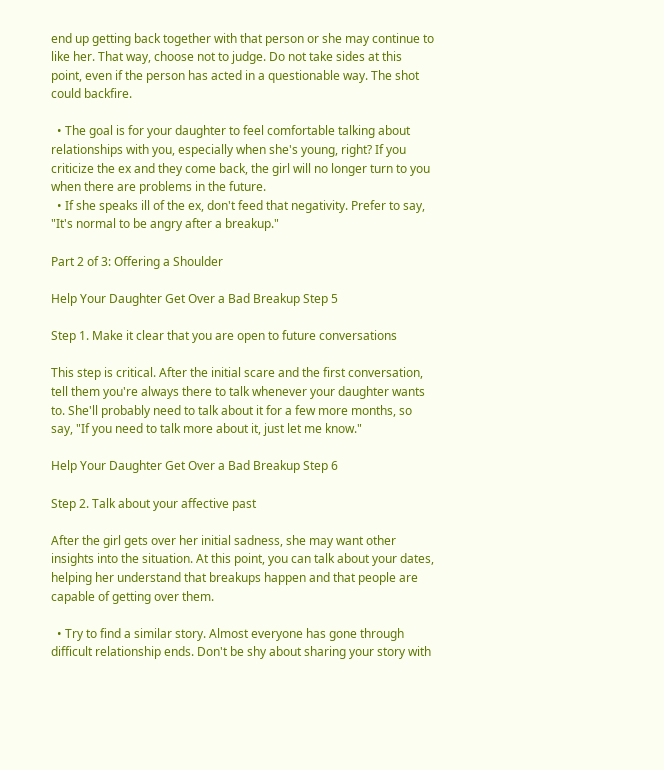end up getting back together with that person or she may continue to like her. That way, choose not to judge. Do not take sides at this point, even if the person has acted in a questionable way. The shot could backfire.

  • The goal is for your daughter to feel comfortable talking about relationships with you, especially when she's young, right? If you criticize the ex and they come back, the girl will no longer turn to you when there are problems in the future.
  • If she speaks ill of the ex, don't feed that negativity. Prefer to say, "It's normal to be angry after a breakup."

Part 2 of 3: Offering a Shoulder

Help Your Daughter Get Over a Bad Breakup Step 5

Step 1. Make it clear that you are open to future conversations

This step is critical. After the initial scare and the first conversation, tell them you're always there to talk whenever your daughter wants to. She'll probably need to talk about it for a few more months, so say, "If you need to talk more about it, just let me know."

Help Your Daughter Get Over a Bad Breakup Step 6

Step 2. Talk about your affective past

After the girl gets over her initial sadness, she may want other insights into the situation. At this point, you can talk about your dates, helping her understand that breakups happen and that people are capable of getting over them.

  • Try to find a similar story. Almost everyone has gone through difficult relationship ends. Don't be shy about sharing your story with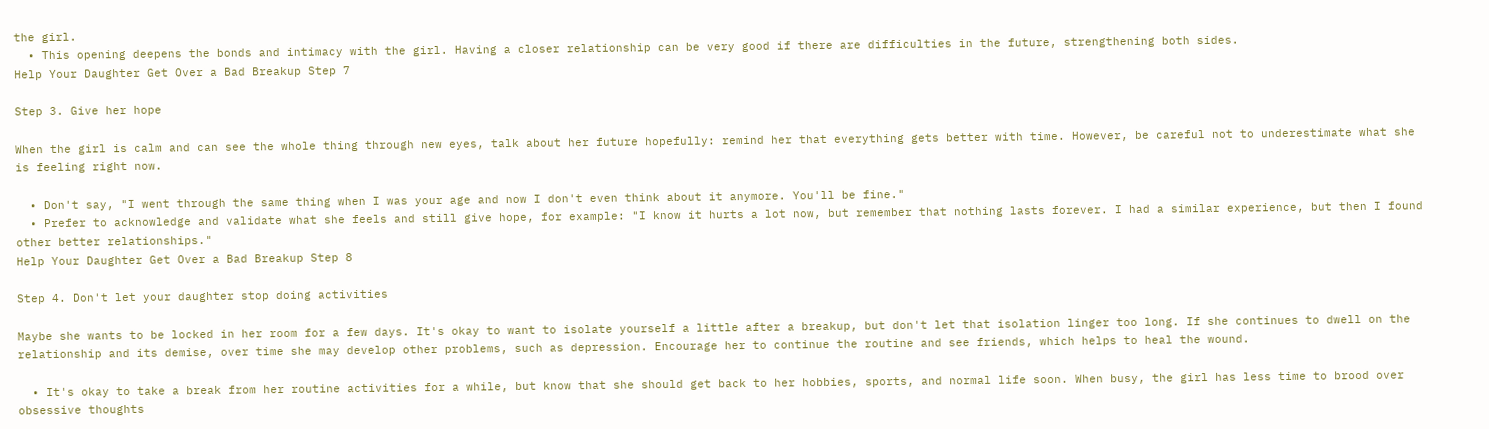the girl.
  • This opening deepens the bonds and intimacy with the girl. Having a closer relationship can be very good if there are difficulties in the future, strengthening both sides.
Help Your Daughter Get Over a Bad Breakup Step 7

Step 3. Give her hope

When the girl is calm and can see the whole thing through new eyes, talk about her future hopefully: remind her that everything gets better with time. However, be careful not to underestimate what she is feeling right now.

  • Don't say, "I went through the same thing when I was your age and now I don't even think about it anymore. You'll be fine."
  • Prefer to acknowledge and validate what she feels and still give hope, for example: "I know it hurts a lot now, but remember that nothing lasts forever. I had a similar experience, but then I found other better relationships."
Help Your Daughter Get Over a Bad Breakup Step 8

Step 4. Don't let your daughter stop doing activities

Maybe she wants to be locked in her room for a few days. It's okay to want to isolate yourself a little after a breakup, but don't let that isolation linger too long. If she continues to dwell on the relationship and its demise, over time she may develop other problems, such as depression. Encourage her to continue the routine and see friends, which helps to heal the wound.

  • It's okay to take a break from her routine activities for a while, but know that she should get back to her hobbies, sports, and normal life soon. When busy, the girl has less time to brood over obsessive thoughts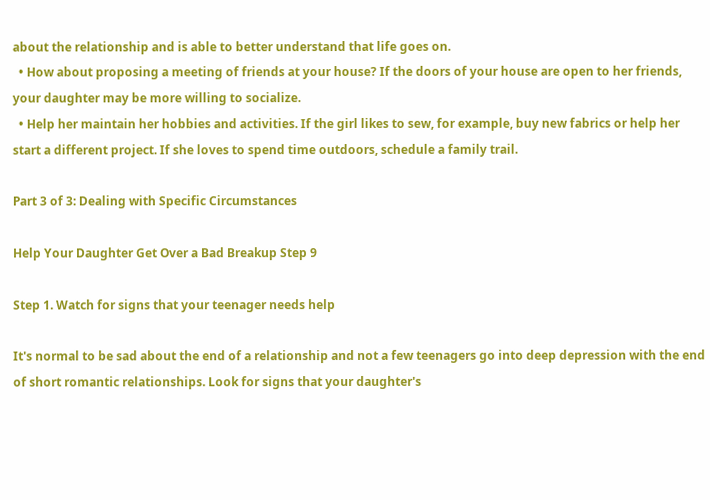about the relationship and is able to better understand that life goes on.
  • How about proposing a meeting of friends at your house? If the doors of your house are open to her friends, your daughter may be more willing to socialize.
  • Help her maintain her hobbies and activities. If the girl likes to sew, for example, buy new fabrics or help her start a different project. If she loves to spend time outdoors, schedule a family trail.

Part 3 of 3: Dealing with Specific Circumstances

Help Your Daughter Get Over a Bad Breakup Step 9

Step 1. Watch for signs that your teenager needs help

It's normal to be sad about the end of a relationship and not a few teenagers go into deep depression with the end of short romantic relationships. Look for signs that your daughter's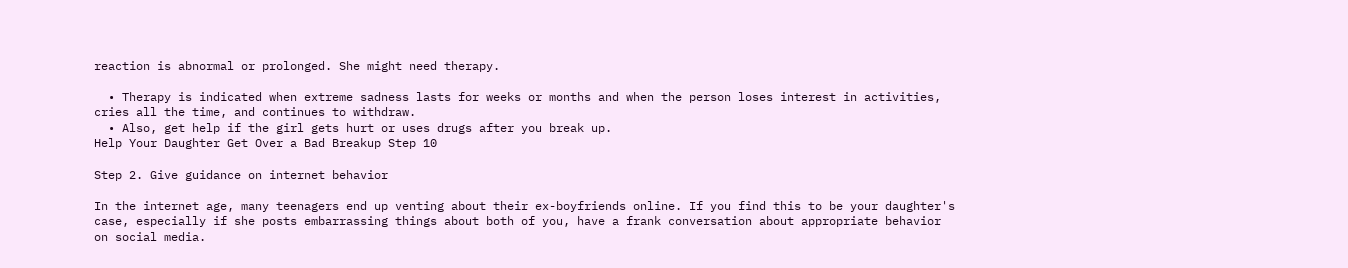reaction is abnormal or prolonged. She might need therapy.

  • Therapy is indicated when extreme sadness lasts for weeks or months and when the person loses interest in activities, cries all the time, and continues to withdraw.
  • Also, get help if the girl gets hurt or uses drugs after you break up.
Help Your Daughter Get Over a Bad Breakup Step 10

Step 2. Give guidance on internet behavior

In the internet age, many teenagers end up venting about their ex-boyfriends online. If you find this to be your daughter's case, especially if she posts embarrassing things about both of you, have a frank conversation about appropriate behavior on social media.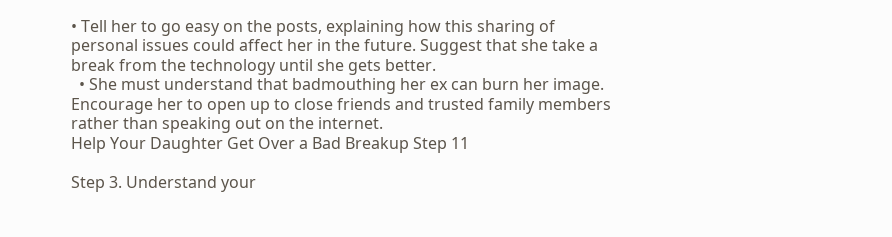• Tell her to go easy on the posts, explaining how this sharing of personal issues could affect her in the future. Suggest that she take a break from the technology until she gets better.
  • She must understand that badmouthing her ex can burn her image. Encourage her to open up to close friends and trusted family members rather than speaking out on the internet.
Help Your Daughter Get Over a Bad Breakup Step 11

Step 3. Understand your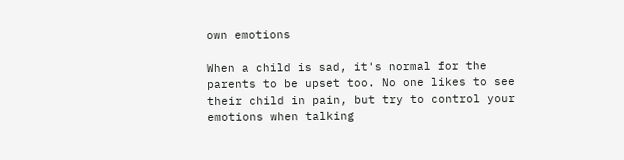own emotions

When a child is sad, it's normal for the parents to be upset too. No one likes to see their child in pain, but try to control your emotions when talking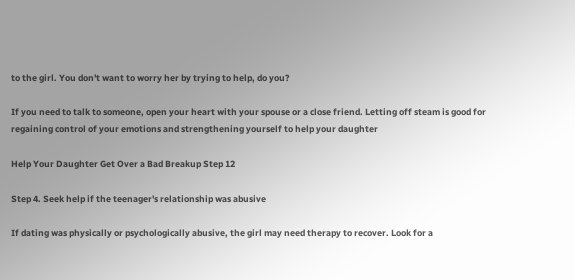to the girl. You don't want to worry her by trying to help, do you?

If you need to talk to someone, open your heart with your spouse or a close friend. Letting off steam is good for regaining control of your emotions and strengthening yourself to help your daughter

Help Your Daughter Get Over a Bad Breakup Step 12

Step 4. Seek help if the teenager's relationship was abusive

If dating was physically or psychologically abusive, the girl may need therapy to recover. Look for a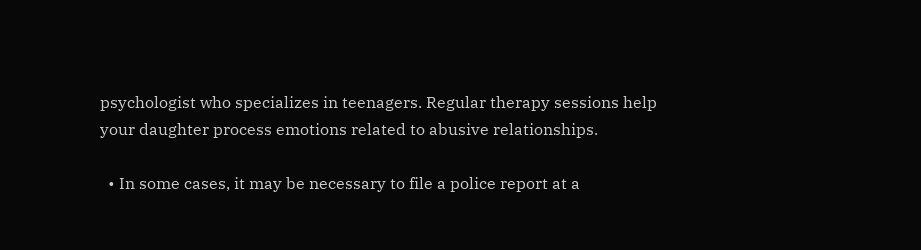psychologist who specializes in teenagers. Regular therapy sessions help your daughter process emotions related to abusive relationships.

  • In some cases, it may be necessary to file a police report at a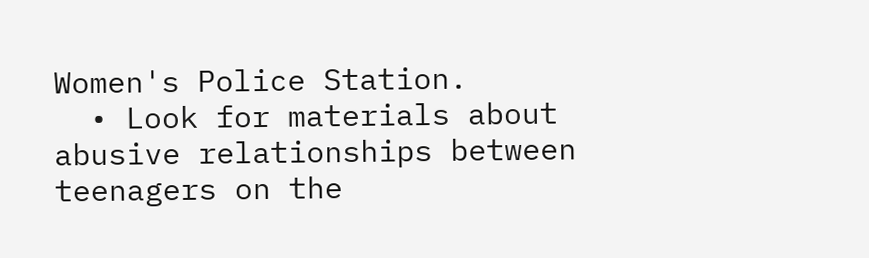Women's Police Station.
  • Look for materials about abusive relationships between teenagers on the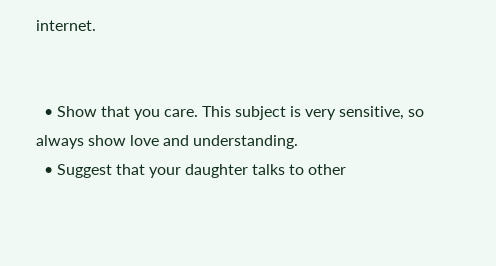internet.


  • Show that you care. This subject is very sensitive, so always show love and understanding.
  • Suggest that your daughter talks to other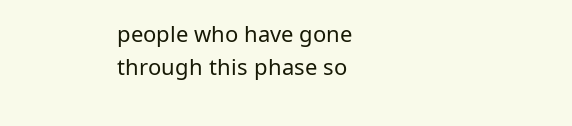people who have gone through this phase so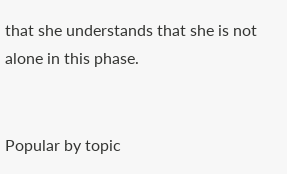that she understands that she is not alone in this phase.


Popular by topic